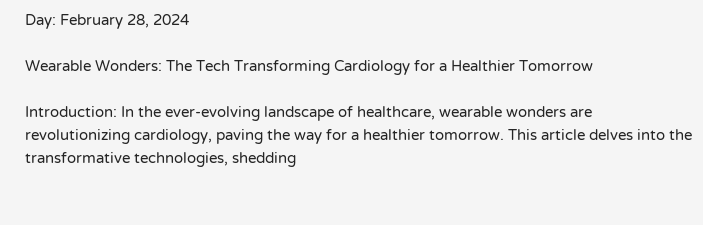Day: February 28, 2024

Wearable Wonders: The Tech Transforming Cardiology for a Healthier Tomorrow

Introduction: In the ever-evolving landscape of healthcare, wearable wonders are revolutionizing cardiology, paving the way for a healthier tomorrow. This article delves into the transformative technologies, shedding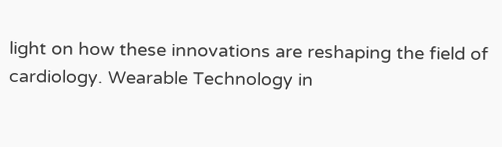light on how these innovations are reshaping the field of cardiology. Wearable Technology in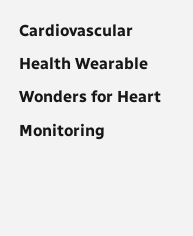Cardiovascular Health Wearable Wonders for Heart Monitoring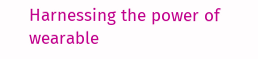Harnessing the power of wearable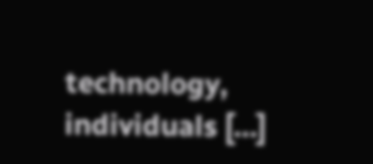technology, individuals […]